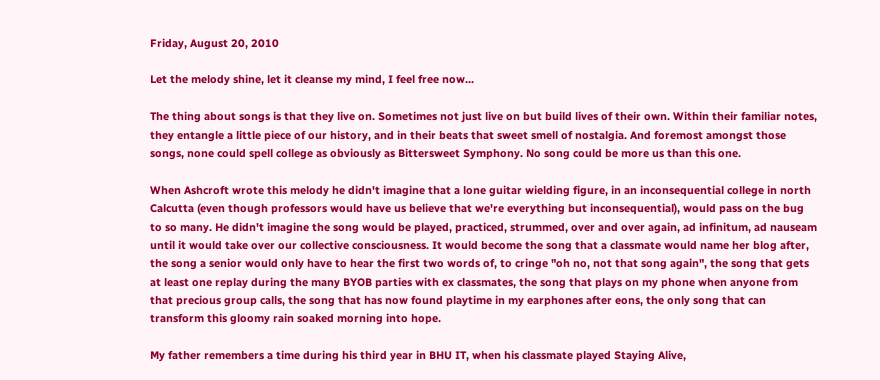Friday, August 20, 2010

Let the melody shine, let it cleanse my mind, I feel free now...

The thing about songs is that they live on. Sometimes not just live on but build lives of their own. Within their familiar notes, they entangle a little piece of our history, and in their beats that sweet smell of nostalgia. And foremost amongst those songs, none could spell college as obviously as Bittersweet Symphony. No song could be more us than this one.

When Ashcroft wrote this melody he didn't imagine that a lone guitar wielding figure, in an inconsequential college in north Calcutta (even though professors would have us believe that we're everything but inconsequential), would pass on the bug to so many. He didn't imagine the song would be played, practiced, strummed, over and over again, ad infinitum, ad nauseam until it would take over our collective consciousness. It would become the song that a classmate would name her blog after, the song a senior would only have to hear the first two words of, to cringe "oh no, not that song again", the song that gets at least one replay during the many BYOB parties with ex classmates, the song that plays on my phone when anyone from that precious group calls, the song that has now found playtime in my earphones after eons, the only song that can transform this gloomy rain soaked morning into hope.

My father remembers a time during his third year in BHU IT, when his classmate played Staying Alive,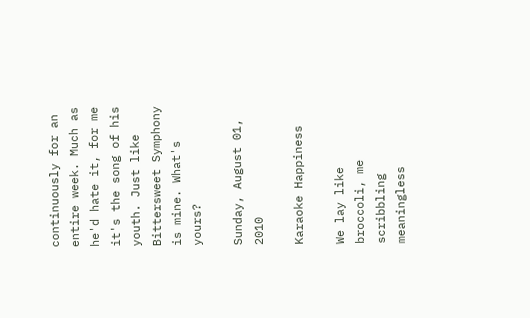continuously for an entire week. Much as he'd hate it, for me it's the song of his youth. Just like Bittersweet Symphony is mine. What's yours?

Sunday, August 01, 2010

Karaoke Happiness

We lay like broccoli, me scribbling meaningless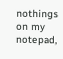nothings on my notepad,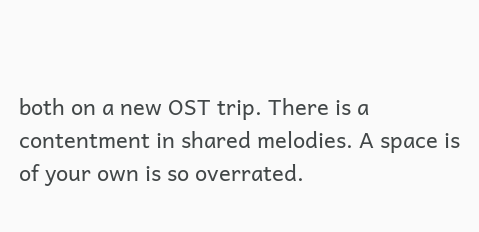both on a new OST trip. There is a contentment in shared melodies. A space is of your own is so overrated.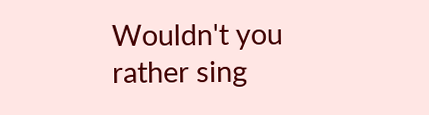Wouldn't you rather sing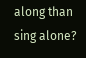along than sing alone?